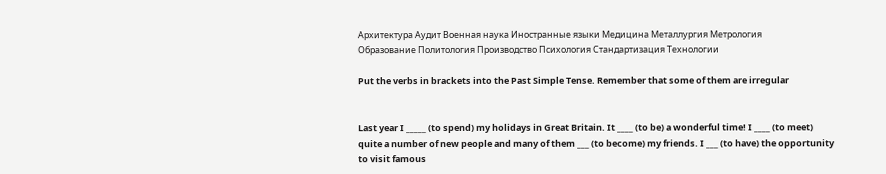Архитектура Аудит Военная наука Иностранные языки Медицина Металлургия Метрология
Образование Политология Производство Психология Стандартизация Технологии

Put the verbs in brackets into the Past Simple Tense. Remember that some of them are irregular


Last year I _____ (to spend) my holidays in Great Britain. It ____ (to be) a wonderful time! I ____ (to meet) quite a number of new people and many of them ___ (to become) my friends. I ___ (to have) the opportunity to visit famous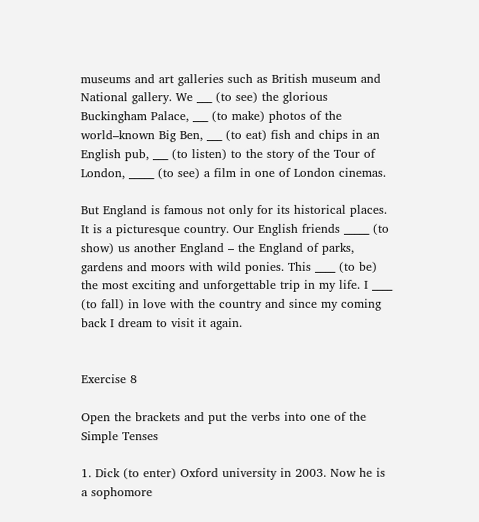museums and art galleries such as British museum and National gallery. We ___ (to see) the glorious Buckingham Palace, ___ (to make) photos of the world–known Big Ben, ___ (to eat) fish and chips in an English pub, ___ (to listen) to the story of the Tour of London, _____ (to see) a film in one of London cinemas.

But England is famous not only for its historical places. It is a picturesque country. Our English friends _____ (to show) us another England – the England of parks, gardens and moors with wild ponies. This ____ (to be) the most exciting and unforgettable trip in my life. I ____ (to fall) in love with the country and since my coming back I dream to visit it again.


Exercise 8

Open the brackets and put the verbs into one of the Simple Tenses

1. Dick (to enter) Oxford university in 2003. Now he is a sophomore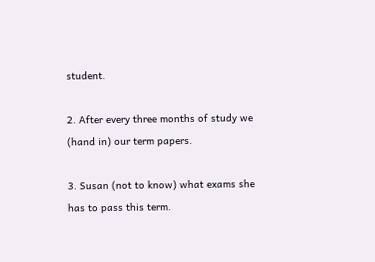student.

2. After every three months of study we (hand in) our term papers.

3. Susan (not to know) what exams she has to pass this term.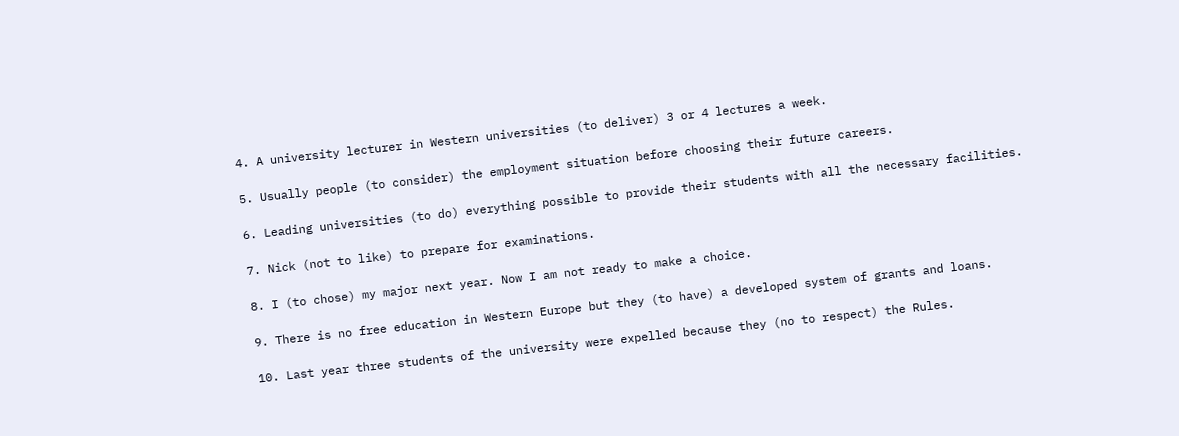4. A university lecturer in Western universities (to deliver) 3 or 4 lectures a week.

5. Usually people (to consider) the employment situation before choosing their future careers.

6. Leading universities (to do) everything possible to provide their students with all the necessary facilities.

7. Nick (not to like) to prepare for examinations.

8. I (to chose) my major next year. Now I am not ready to make a choice.

9. There is no free education in Western Europe but they (to have) a developed system of grants and loans.

10. Last year three students of the university were expelled because they (no to respect) the Rules.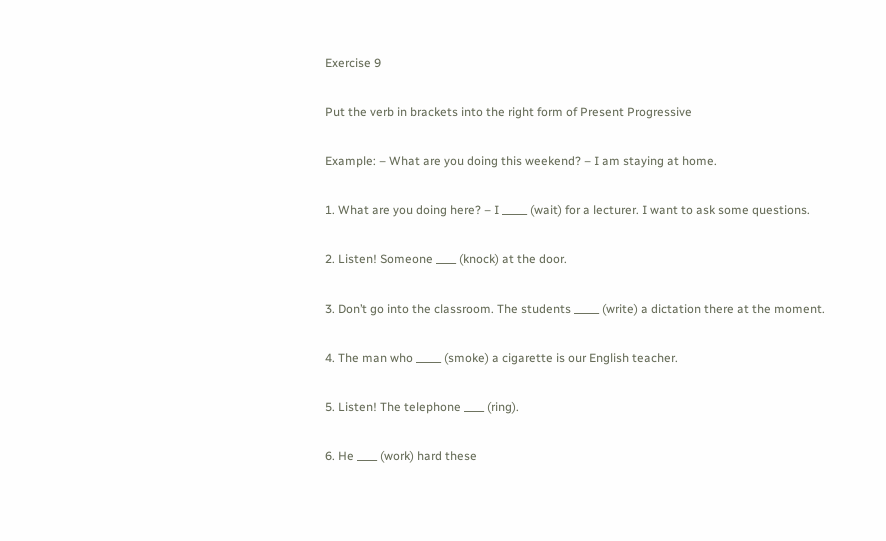Exercise 9

Put the verb in brackets into the right form of Present Progressive

Example: – What are you doing this weekend? – I am staying at home.

1. What are you doing here? – I _____ (wait) for a lecturer. I want to ask some questions.

2. Listen! Someone ____ (knock) at the door.

3. Don’t go into the classroom. The students _____ (write) a dictation there at the moment.

4. The man who _____ (smoke) a cigarette is our English teacher.

5. Listen! The telephone ____ (ring).

6. He ____ (work) hard these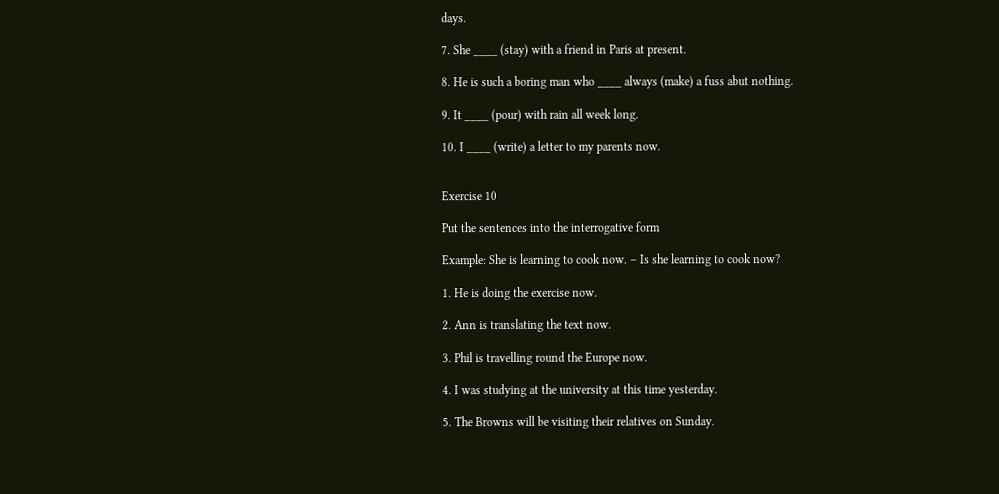days.

7. She ____ (stay) with a friend in Paris at present.

8. He is such a boring man who ____ always (make) a fuss abut nothing.

9. It ____ (pour) with rain all week long.

10. I ____ (write) a letter to my parents now.


Exercise 10

Put the sentences into the interrogative form

Example: She is learning to cook now. – Is she learning to cook now?

1. He is doing the exercise now.

2. Ann is translating the text now.

3. Phil is travelling round the Europe now.

4. I was studying at the university at this time yesterday.

5. The Browns will be visiting their relatives on Sunday.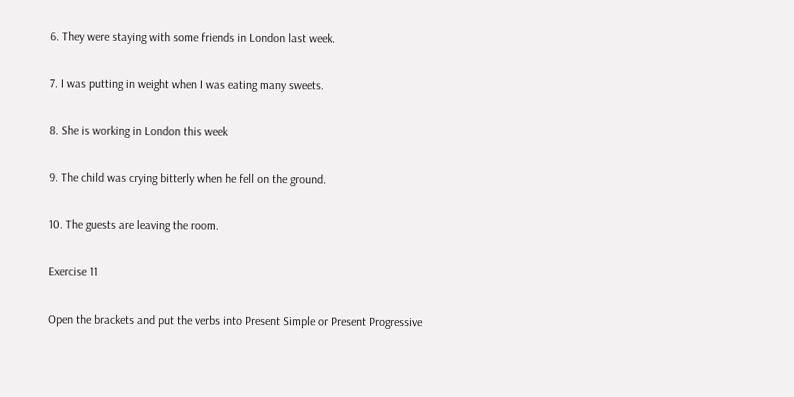6. They were staying with some friends in London last week.

7. I was putting in weight when I was eating many sweets.

8. She is working in London this week

9. The child was crying bitterly when he fell on the ground.

10. The guests are leaving the room.

Exercise 11

Open the brackets and put the verbs into Present Simple or Present Progressive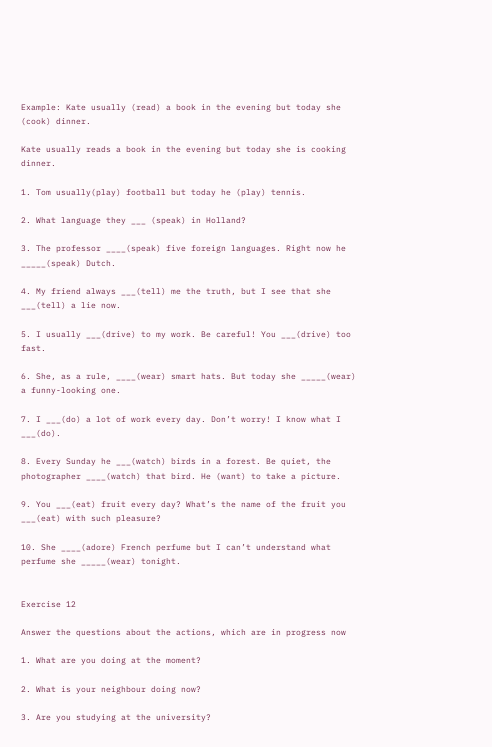Example: Kate usually (read) a book in the evening but today she (cook) dinner.

Kate usually reads a book in the evening but today she is cooking dinner.

1. Tom usually(play) football but today he (play) tennis.

2. What language they ___ (speak) in Holland?

3. The professor ____(speak) five foreign languages. Right now he _____(speak) Dutch.

4. My friend always ___(tell) me the truth, but I see that she ___(tell) a lie now.

5. I usually ___(drive) to my work. Be careful! You ___(drive) too fast.

6. She, as a rule, ____(wear) smart hats. But today she _____(wear) a funny-looking one.

7. I ___(do) a lot of work every day. Don’t worry! I know what I ___(do).

8. Every Sunday he ___(watch) birds in a forest. Be quiet, the photographer ____(watch) that bird. He (want) to take a picture.

9. You ___(eat) fruit every day? What’s the name of the fruit you ___(eat) with such pleasure?

10. She ____(adore) French perfume but I can’t understand what perfume she _____(wear) tonight.


Exercise 12

Answer the questions about the actions, which are in progress now

1. What are you doing at the moment?

2. What is your neighbour doing now?

3. Are you studying at the university?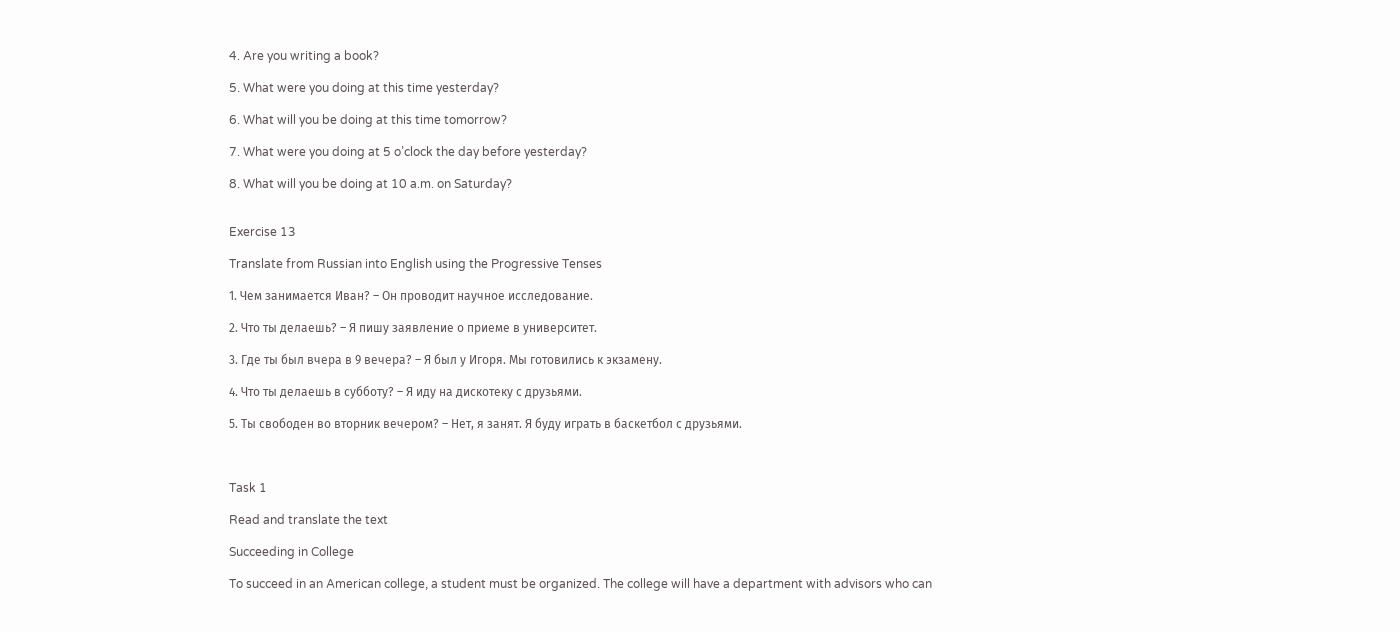4. Are you writing a book?

5. What were you doing at this time yesterday?

6. What will you be doing at this time tomorrow?

7. What were you doing at 5 o’clock the day before yesterday?

8. What will you be doing at 10 a.m. on Saturday?


Exercise 13

Translate from Russian into English using the Progressive Tenses

1. Чем занимается Иван? – Он проводит научное исследование.

2. Что ты делаешь? – Я пишу заявление о приеме в университет.

3. Где ты был вчера в 9 вечера? – Я был у Игоря. Мы готовились к экзамену.

4. Что ты делаешь в субботу? – Я иду на дискотеку с друзьями.

5. Ты свободен во вторник вечером? – Нет, я занят. Я буду играть в баскетбол с друзьями.



Task 1

Read and translate the text

Succeeding in College

To succeed in an American college, a student must be organized. The college will have a department with advisors who can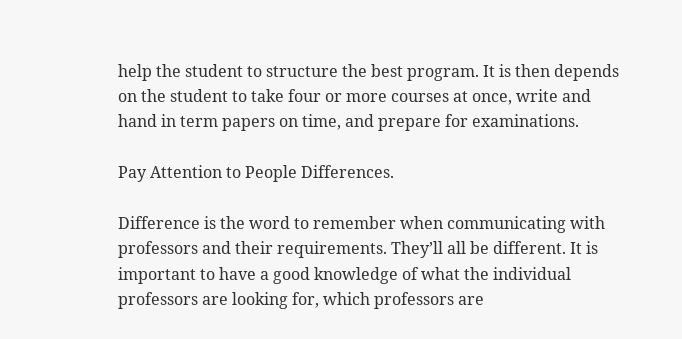help the student to structure the best program. It is then depends on the student to take four or more courses at once, write and hand in term papers on time, and prepare for examinations.

Pay Attention to People Differences.

Difference is the word to remember when communicating with professors and their requirements. They’ll all be different. It is important to have a good knowledge of what the individual professors are looking for, which professors are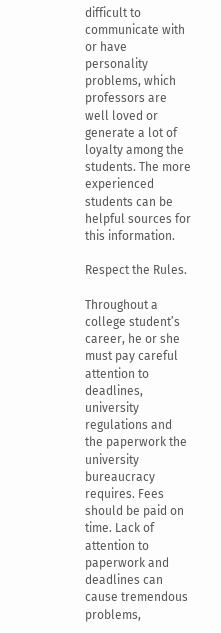difficult to communicate with or have personality problems, which professors are well loved or generate a lot of loyalty among the students. The more experienced students can be helpful sources for this information.

Respect the Rules.

Throughout a college student’s career, he or she must pay careful attention to deadlines, university regulations and the paperwork the university bureaucracy requires. Fees should be paid on time. Lack of attention to paperwork and deadlines can cause tremendous problems,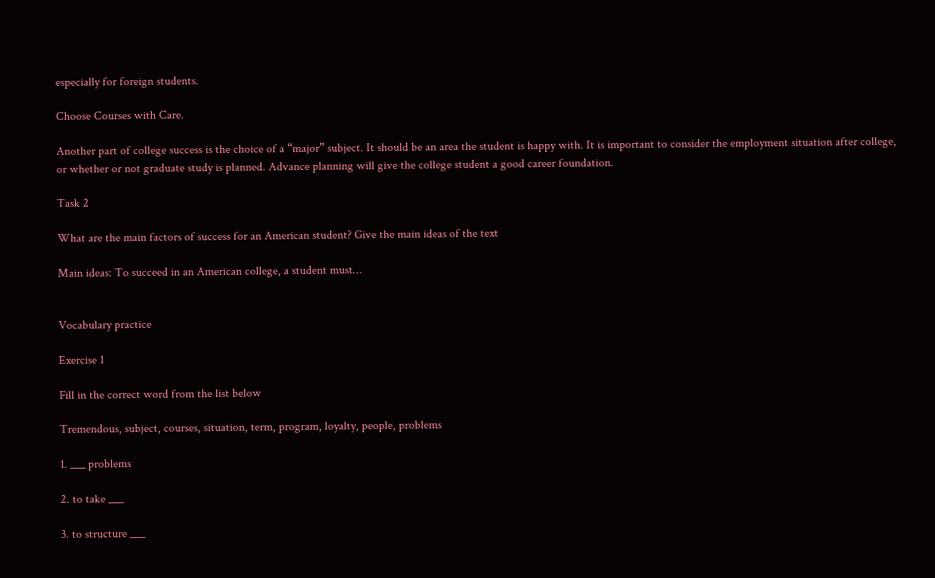especially for foreign students.

Choose Courses with Care.

Another part of college success is the choice of a “major” subject. It should be an area the student is happy with. It is important to consider the employment situation after college, or whether or not graduate study is planned. Advance planning will give the college student a good career foundation.

Task 2

What are the main factors of success for an American student? Give the main ideas of the text

Main ideas: To succeed in an American college, a student must…


Vocabulary practice

Exercise 1

Fill in the correct word from the list below

Tremendous, subject, courses, situation, term, program, loyalty, people, problems

1. ___ problems

2. to take ___

3. to structure ___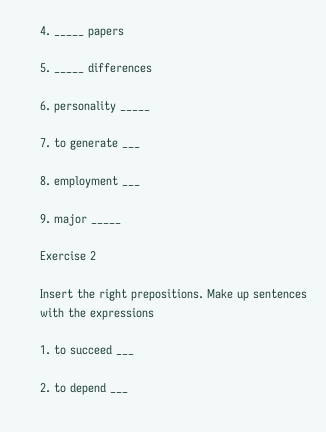4. _____ papers

5. _____ differences

6. personality _____

7. to generate ___

8. employment ___

9. major _____

Exercise 2

Insert the right prepositions. Make up sentences with the expressions

1. to succeed ___

2. to depend ___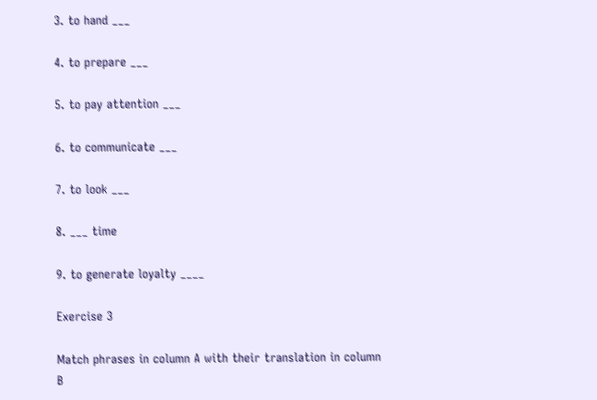3. to hand ___

4. to prepare ___

5. to pay attention ___

6. to communicate ___

7. to look ___

8. ___ time

9. to generate loyalty ____

Exercise 3

Match phrases in column A with their translation in column B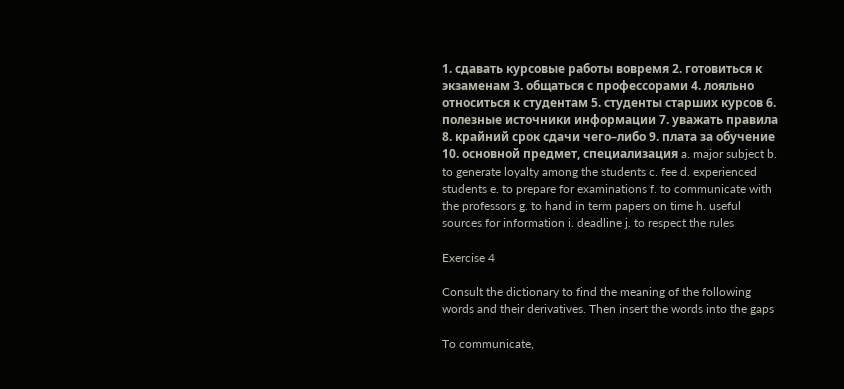1. сдавать курсовые работы вовремя 2. готовиться к экзаменам 3. общаться с профессорами 4. лояльно относиться к студентам 5. студенты старших курсов 6. полезные источники информации 7. уважать правила 8. крайний срок сдачи чего–либо 9. плата за обучение 10. основной предмет, специализация a. major subject b. to generate loyalty among the students c. fee d. experienced students e. to prepare for examinations f. to communicate with the professors g. to hand in term papers on time h. useful sources for information i. deadline j. to respect the rules

Exercise 4

Consult the dictionary to find the meaning of the following words and their derivatives. Then insert the words into the gaps

To communicate,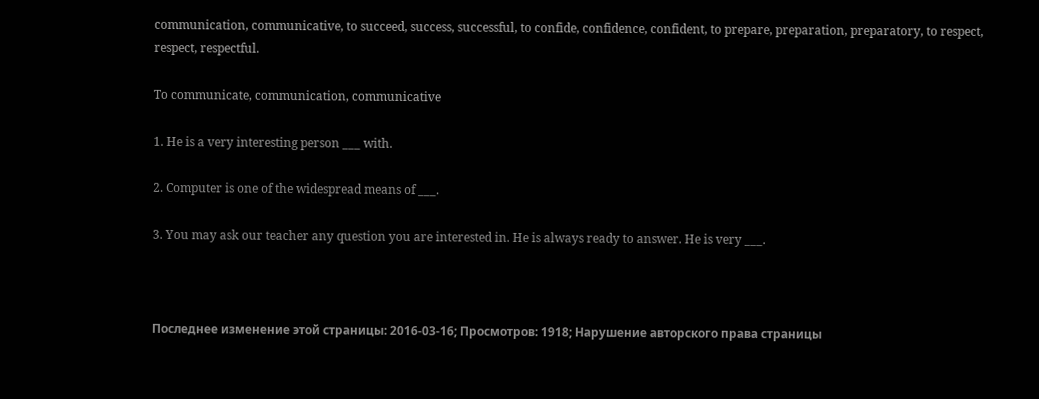communication, communicative, to succeed, success, successful, to confide, confidence, confident, to prepare, preparation, preparatory, to respect, respect, respectful.

To communicate, communication, communicative

1. He is a very interesting person ___ with.

2. Computer is one of the widespread means of ___.

3. You may ask our teacher any question you are interested in. He is always ready to answer. He is very ___.



Последнее изменение этой страницы: 2016-03-16; Просмотров: 1918; Нарушение авторского права страницы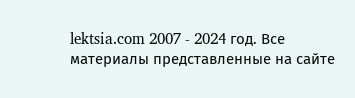lektsia.com 2007 - 2024 год. Все материалы представленные на сайте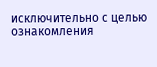исключительно с целью ознакомления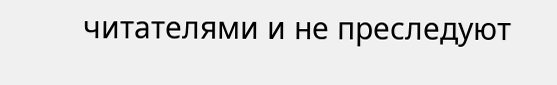читателями и не преследуют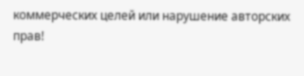коммерческих целей или нарушение авторских прав!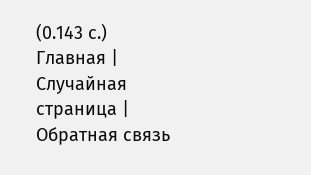(0.143 с.)
Главная | Случайная страница | Обратная связь